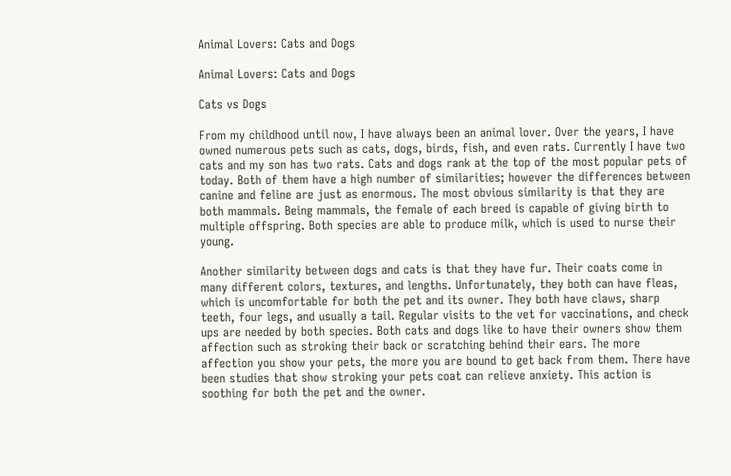Animal Lovers: Cats and Dogs

Animal Lovers: Cats and Dogs

Cats vs Dogs

From my childhood until now, I have always been an animal lover. Over the years, I have owned numerous pets such as cats, dogs, birds, fish, and even rats. Currently I have two cats and my son has two rats. Cats and dogs rank at the top of the most popular pets of today. Both of them have a high number of similarities; however the differences between canine and feline are just as enormous. The most obvious similarity is that they are both mammals. Being mammals, the female of each breed is capable of giving birth to multiple offspring. Both species are able to produce milk, which is used to nurse their young.

Another similarity between dogs and cats is that they have fur. Their coats come in many different colors, textures, and lengths. Unfortunately, they both can have fleas, which is uncomfortable for both the pet and its owner. They both have claws, sharp teeth, four legs, and usually a tail. Regular visits to the vet for vaccinations, and check ups are needed by both species. Both cats and dogs like to have their owners show them affection such as stroking their back or scratching behind their ears. The more affection you show your pets, the more you are bound to get back from them. There have been studies that show stroking your pets coat can relieve anxiety. This action is soothing for both the pet and the owner.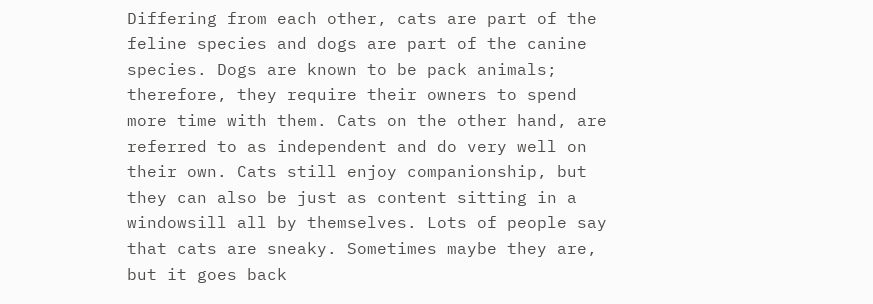Differing from each other, cats are part of the feline species and dogs are part of the canine species. Dogs are known to be pack animals; therefore, they require their owners to spend more time with them. Cats on the other hand, are referred to as independent and do very well on their own. Cats still enjoy companionship, but they can also be just as content sitting in a windowsill all by themselves. Lots of people say that cats are sneaky. Sometimes maybe they are, but it goes back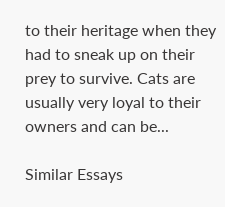to their heritage when they had to sneak up on their prey to survive. Cats are usually very loyal to their owners and can be...

Similar Essays